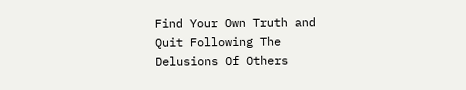Find Your Own Truth and Quit Following The Delusions Of Others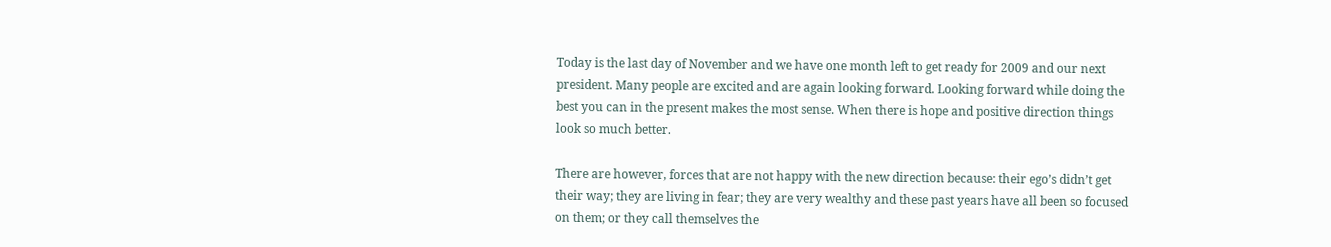Today is the last day of November and we have one month left to get ready for 2009 and our next president. Many people are excited and are again looking forward. Looking forward while doing the best you can in the present makes the most sense. When there is hope and positive direction things look so much better.

There are however, forces that are not happy with the new direction because: their ego’s didn’t get their way; they are living in fear; they are very wealthy and these past years have all been so focused on them; or they call themselves the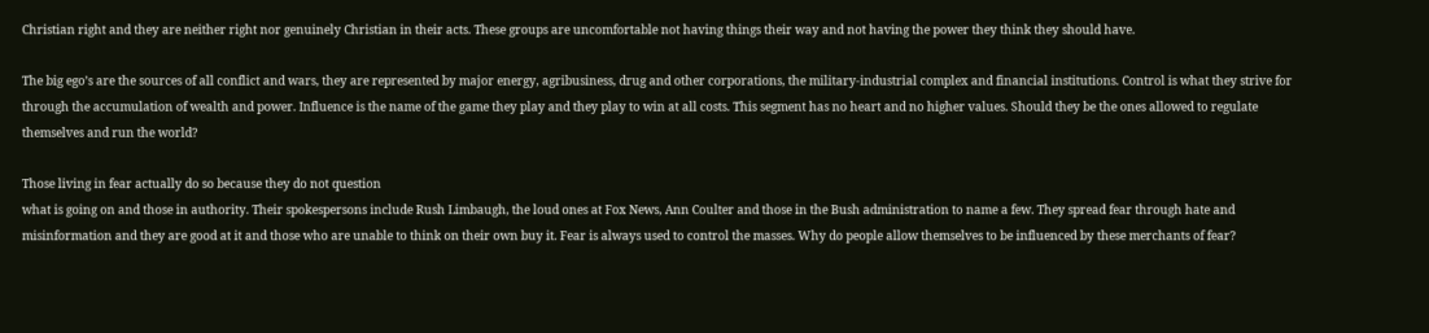Christian right and they are neither right nor genuinely Christian in their acts. These groups are uncomfortable not having things their way and not having the power they think they should have.

The big ego’s are the sources of all conflict and wars, they are represented by major energy, agribusiness, drug and other corporations, the military-industrial complex and financial institutions. Control is what they strive for through the accumulation of wealth and power. Influence is the name of the game they play and they play to win at all costs. This segment has no heart and no higher values. Should they be the ones allowed to regulate themselves and run the world?

Those living in fear actually do so because they do not question
what is going on and those in authority. Their spokespersons include Rush Limbaugh, the loud ones at Fox News, Ann Coulter and those in the Bush administration to name a few. They spread fear through hate and misinformation and they are good at it and those who are unable to think on their own buy it. Fear is always used to control the masses. Why do people allow themselves to be influenced by these merchants of fear?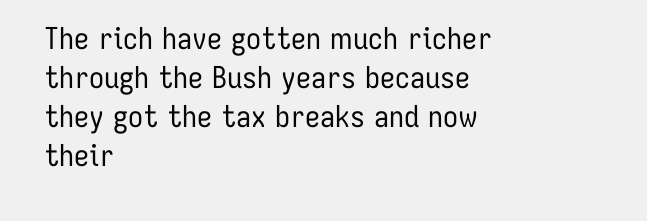The rich have gotten much richer through the Bush years because they got the tax breaks and now their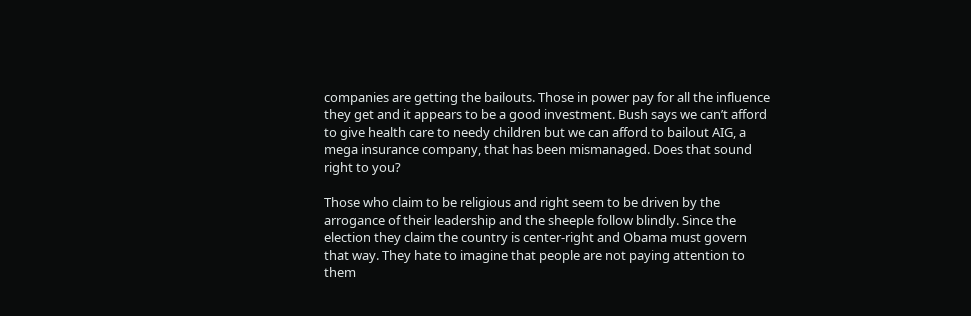companies are getting the bailouts. Those in power pay for all the influence they get and it appears to be a good investment. Bush says we can’t afford to give health care to needy children but we can afford to bailout AIG, a mega insurance company, that has been mismanaged. Does that sound right to you?

Those who claim to be religious and right seem to be driven by the arrogance of their leadership and the sheeple follow blindly. Since the election they claim the country is center-right and Obama must govern that way. They hate to imagine that people are not paying attention to them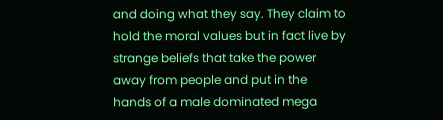and doing what they say. They claim to hold the moral values but in fact live by strange beliefs that take the power away from people and put in the hands of a male dominated mega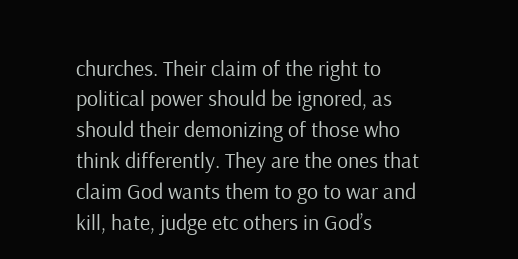churches. Their claim of the right to political power should be ignored, as should their demonizing of those who think differently. They are the ones that claim God wants them to go to war and kill, hate, judge etc others in God’s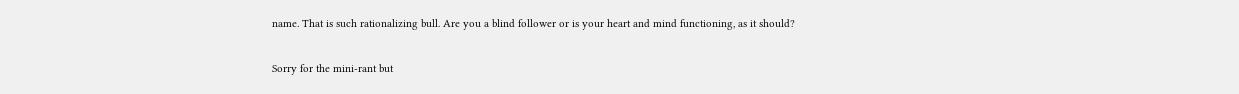name. That is such rationalizing bull. Are you a blind follower or is your heart and mind functioning, as it should?

Sorry for the mini-rant but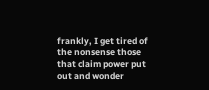frankly, I get tired of the nonsense those that claim power put out and wonder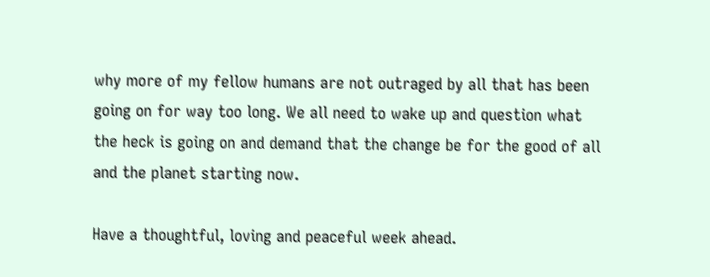why more of my fellow humans are not outraged by all that has been going on for way too long. We all need to wake up and question what the heck is going on and demand that the change be for the good of all and the planet starting now.

Have a thoughtful, loving and peaceful week ahead.